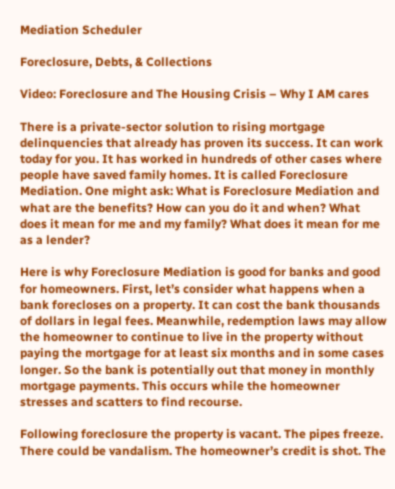Mediation Scheduler

Foreclosure, Debts, & Collections

Video: Foreclosure and The Housing Crisis – Why I AM cares

There is a private-sector solution to rising mortgage delinquencies that already has proven its success. It can work today for you. It has worked in hundreds of other cases where people have saved family homes. It is called Foreclosure Mediation. One might ask: What is Foreclosure Mediation and what are the benefits? How can you do it and when? What does it mean for me and my family? What does it mean for me as a lender?

Here is why Foreclosure Mediation is good for banks and good for homeowners. First, let’s consider what happens when a bank forecloses on a property. It can cost the bank thousands of dollars in legal fees. Meanwhile, redemption laws may allow the homeowner to continue to live in the property without paying the mortgage for at least six months and in some cases longer. So the bank is potentially out that money in monthly mortgage payments. This occurs while the homeowner stresses and scatters to find recourse.

Following foreclosure the property is vacant. The pipes freeze. There could be vandalism. The homeowner’s credit is shot. The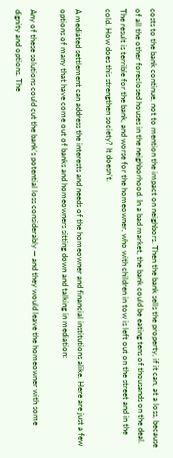costs to the bank continue, not to mention the impact on neighbors. Then the bank sells the property, if it can, at a loss, because of all the other foreclosed houses in the neighborhood. In a bad market, the bank could be eating tens of thousands on the deal. The result is terrible for the bank, and worse for the homeowner, who with children in tow is left out on the street and in the cold. How does this strengthen society? It doesn’t.

A mediated settlement can address the interests and needs of the homeowner and financial institutions alike. Here are just a few options of many that have come out of banks and homeowners sitting down and talking in mediation:

Any of these solutions could cut the bank’s potential loss considerably — and they would leave the homeowner with some dignity and options. The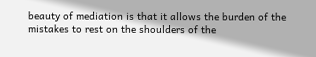beauty of mediation is that it allows the burden of the mistakes to rest on the shoulders of the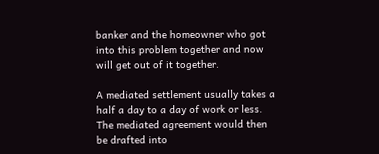banker and the homeowner who got into this problem together and now will get out of it together.

A mediated settlement usually takes a half a day to a day of work or less. The mediated agreement would then be drafted into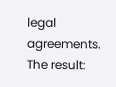legal agreements. The result: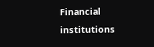Financial institutions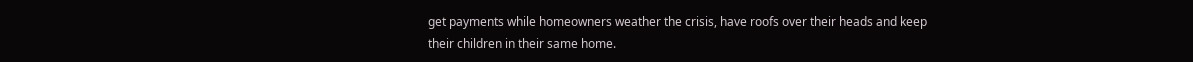get payments while homeowners weather the crisis, have roofs over their heads and keep their children in their same home.